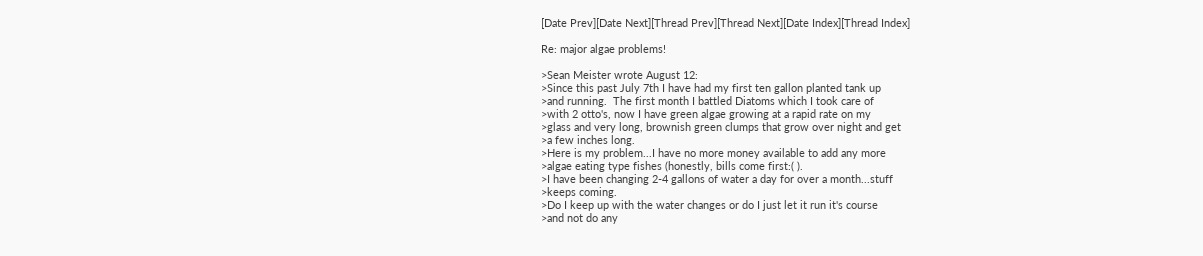[Date Prev][Date Next][Thread Prev][Thread Next][Date Index][Thread Index]

Re: major algae problems!

>Sean Meister wrote August 12:
>Since this past July 7th I have had my first ten gallon planted tank up
>and running.  The first month I battled Diatoms which I took care of
>with 2 otto's, now I have green algae growing at a rapid rate on my
>glass and very long, brownish green clumps that grow over night and get
>a few inches long.
>Here is my problem...I have no more money available to add any more
>algae eating type fishes (honestly, bills come first:( ).
>I have been changing 2-4 gallons of water a day for over a month...stuff
>keeps coming.
>Do I keep up with the water changes or do I just let it run it's course
>and not do any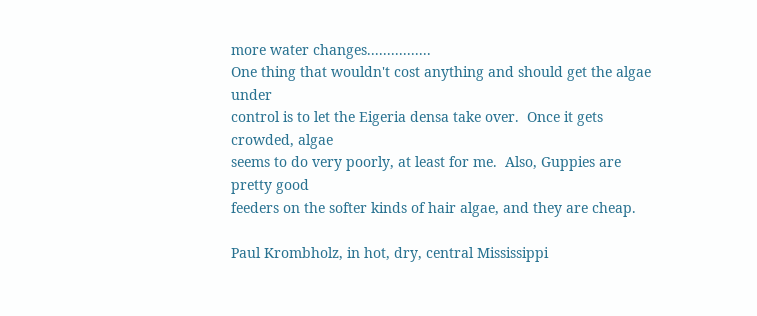more water changes................
One thing that wouldn't cost anything and should get the algae under
control is to let the Eigeria densa take over.  Once it gets crowded, algae
seems to do very poorly, at least for me.  Also, Guppies are pretty good
feeders on the softer kinds of hair algae, and they are cheap.

Paul Krombholz, in hot, dry, central Mississippi